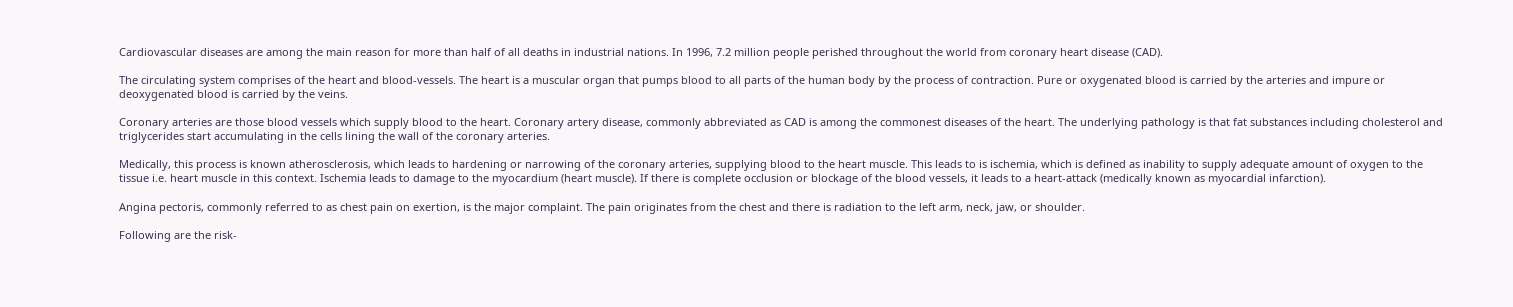Cardiovascular diseases are among the main reason for more than half of all deaths in industrial nations. In 1996, 7.2 million people perished throughout the world from coronary heart disease (CAD).

The circulating system comprises of the heart and blood-vessels. The heart is a muscular organ that pumps blood to all parts of the human body by the process of contraction. Pure or oxygenated blood is carried by the arteries and impure or deoxygenated blood is carried by the veins.

Coronary arteries are those blood vessels which supply blood to the heart. Coronary artery disease, commonly abbreviated as CAD is among the commonest diseases of the heart. The underlying pathology is that fat substances including cholesterol and triglycerides start accumulating in the cells lining the wall of the coronary arteries.

Medically, this process is known atherosclerosis, which leads to hardening or narrowing of the coronary arteries, supplying blood to the heart muscle. This leads to is ischemia, which is defined as inability to supply adequate amount of oxygen to the tissue i.e. heart muscle in this context. Ischemia leads to damage to the myocardium (heart muscle). If there is complete occlusion or blockage of the blood vessels, it leads to a heart-attack (medically known as myocardial infarction).

Angina pectoris, commonly referred to as chest pain on exertion, is the major complaint. The pain originates from the chest and there is radiation to the left arm, neck, jaw, or shoulder.

Following are the risk-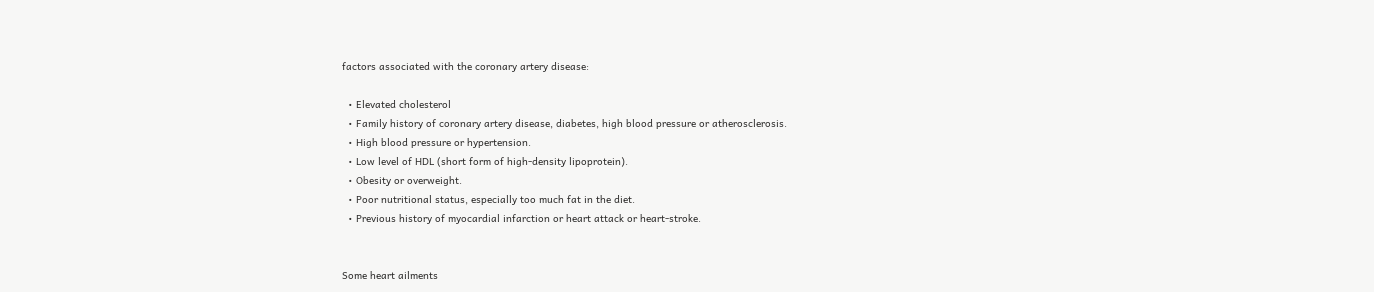factors associated with the coronary artery disease:

  • Elevated cholesterol
  • Family history of coronary artery disease, diabetes, high blood pressure or atherosclerosis.
  • High blood pressure or hypertension.
  • Low level of HDL (short form of high-density lipoprotein).
  • Obesity or overweight.
  • Poor nutritional status, especially too much fat in the diet.
  • Previous history of myocardial infarction or heart attack or heart-stroke.


Some heart ailments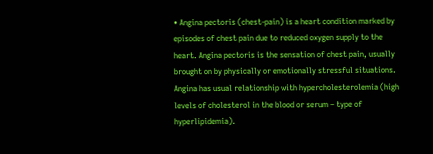• Angina pectoris (chest-pain) is a heart condition marked by episodes of chest pain due to reduced oxygen supply to the heart. Angina pectoris is the sensation of chest pain, usually brought on by physically or emotionally stressful situations. Angina has usual relationship with hypercholesterolemia (high levels of cholesterol in the blood or serum – type of hyperlipidemia).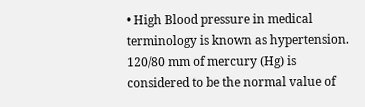• High Blood pressure in medical terminology is known as hypertension. 120/80 mm of mercury (Hg) is considered to be the normal value of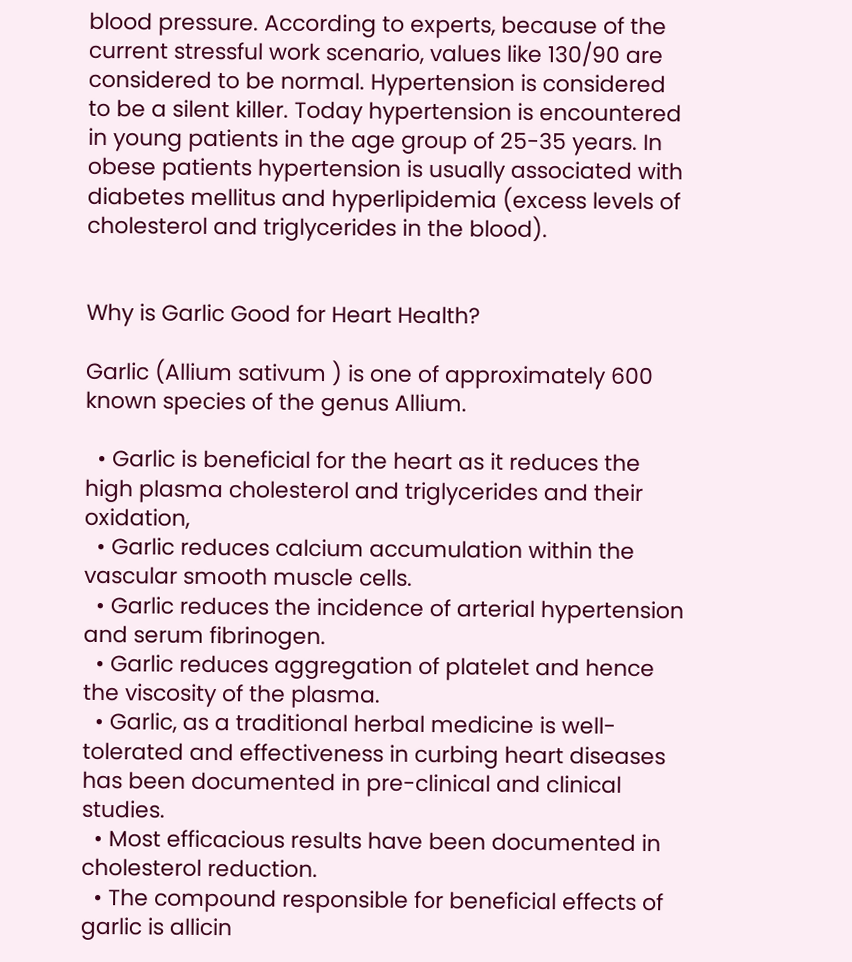blood pressure. According to experts, because of the current stressful work scenario, values like 130/90 are considered to be normal. Hypertension is considered to be a silent killer. Today hypertension is encountered in young patients in the age group of 25-35 years. In obese patients hypertension is usually associated with diabetes mellitus and hyperlipidemia (excess levels of cholesterol and triglycerides in the blood).


Why is Garlic Good for Heart Health?

Garlic (Allium sativum ) is one of approximately 600 known species of the genus Allium.

  • Garlic is beneficial for the heart as it reduces the high plasma cholesterol and triglycerides and their oxidation,
  • Garlic reduces calcium accumulation within the vascular smooth muscle cells.
  • Garlic reduces the incidence of arterial hypertension and serum fibrinogen.
  • Garlic reduces aggregation of platelet and hence the viscosity of the plasma.
  • Garlic, as a traditional herbal medicine is well-tolerated and effectiveness in curbing heart diseases has been documented in pre-clinical and clinical studies.
  • Most efficacious results have been documented in cholesterol reduction.
  • The compound responsible for beneficial effects of garlic is allicin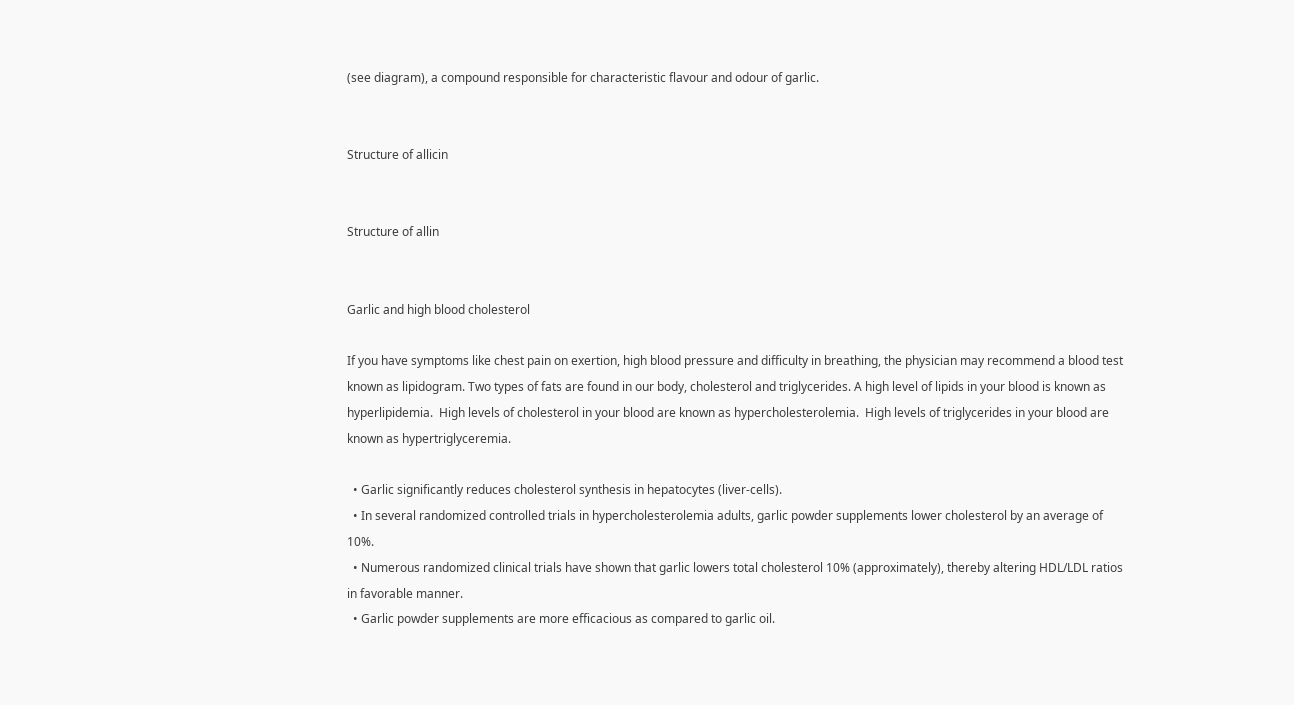(see diagram), a compound responsible for characteristic flavour and odour of garlic.


Structure of allicin


Structure of allin


Garlic and high blood cholesterol

If you have symptoms like chest pain on exertion, high blood pressure and difficulty in breathing, the physician may recommend a blood test known as lipidogram. Two types of fats are found in our body, cholesterol and triglycerides. A high level of lipids in your blood is known as hyperlipidemia.  High levels of cholesterol in your blood are known as hypercholesterolemia.  High levels of triglycerides in your blood are known as hypertriglyceremia.

  • Garlic significantly reduces cholesterol synthesis in hepatocytes (liver-cells).
  • In several randomized controlled trials in hypercholesterolemia adults, garlic powder supplements lower cholesterol by an average of 10%.
  • Numerous randomized clinical trials have shown that garlic lowers total cholesterol 10% (approximately), thereby altering HDL/LDL ratios in favorable manner.
  • Garlic powder supplements are more efficacious as compared to garlic oil.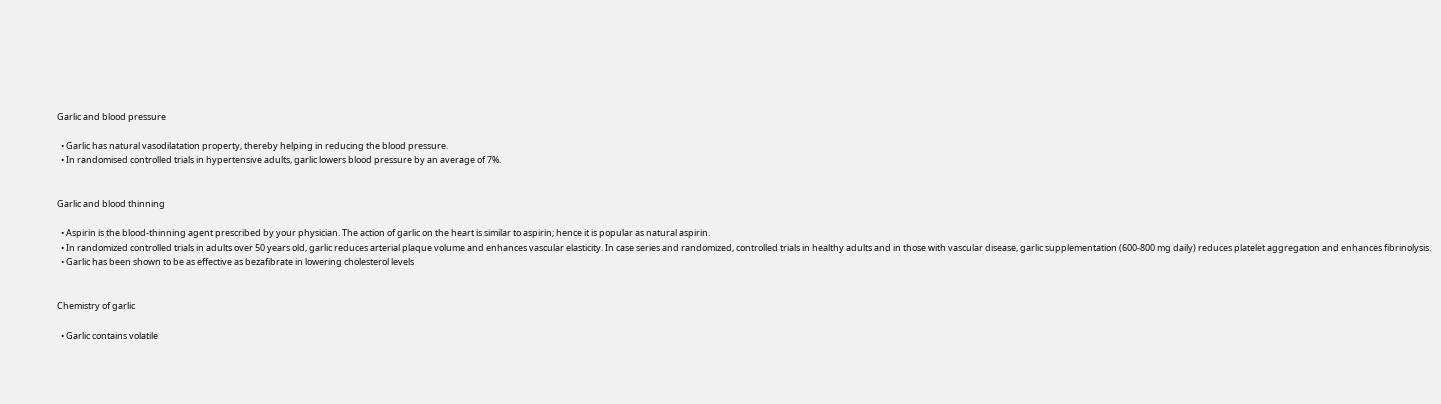Garlic and blood pressure

  • Garlic has natural vasodilatation property, thereby helping in reducing the blood pressure.
  • In randomised controlled trials in hypertensive adults, garlic lowers blood pressure by an average of 7%.


Garlic and blood thinning

  • Aspirin is the blood-thinning agent prescribed by your physician. The action of garlic on the heart is similar to aspirin; hence it is popular as natural aspirin.
  • In randomized controlled trials in adults over 50 years old, garlic reduces arterial plaque volume and enhances vascular elasticity. In case series and randomized, controlled trials in healthy adults and in those with vascular disease, garlic supplementation (600-800 mg daily) reduces platelet aggregation and enhances fibrinolysis.
  • Garlic has been shown to be as effective as bezafibrate in lowering cholesterol levels


Chemistry of garlic

  • Garlic contains volatile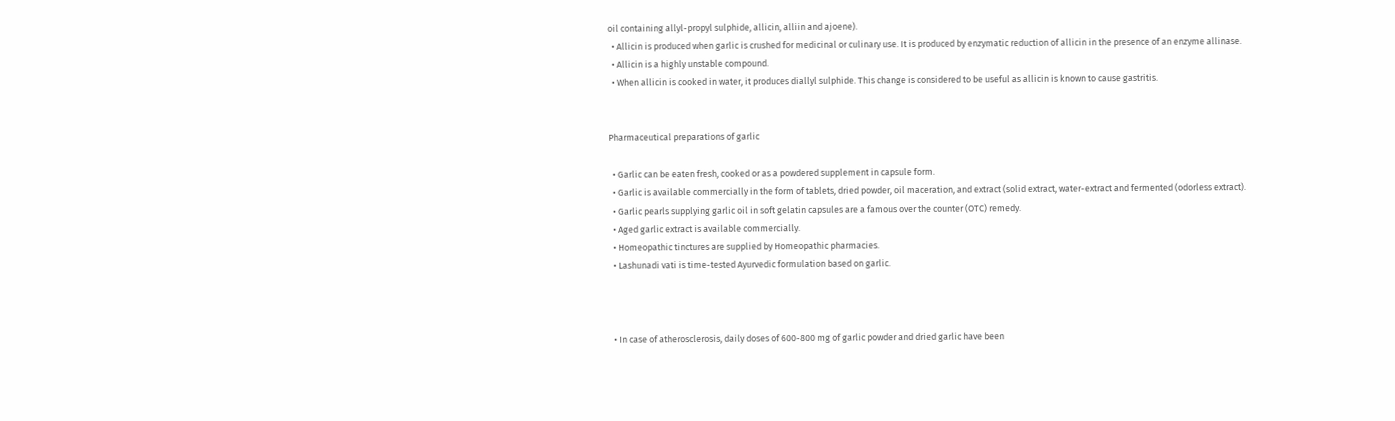oil containing allyl-propyl sulphide, allicin, alliin and ajoene).
  • Allicin is produced when garlic is crushed for medicinal or culinary use. It is produced by enzymatic reduction of allicin in the presence of an enzyme allinase.
  • Allicin is a highly unstable compound.
  • When allicin is cooked in water, it produces diallyl sulphide. This change is considered to be useful as allicin is known to cause gastritis.


Pharmaceutical preparations of garlic

  • Garlic can be eaten fresh, cooked or as a powdered supplement in capsule form.
  • Garlic is available commercially in the form of tablets, dried powder, oil maceration, and extract (solid extract, water-extract and fermented (odorless extract).
  • Garlic pearls supplying garlic oil in soft gelatin capsules are a famous over the counter (OTC) remedy.
  • Aged garlic extract is available commercially.
  • Homeopathic tinctures are supplied by Homeopathic pharmacies.
  • Lashunadi vati is time-tested Ayurvedic formulation based on garlic.



  • In case of atherosclerosis, daily doses of 600-800 mg of garlic powder and dried garlic have been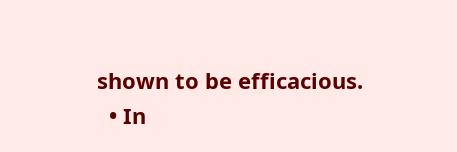shown to be efficacious.
  • In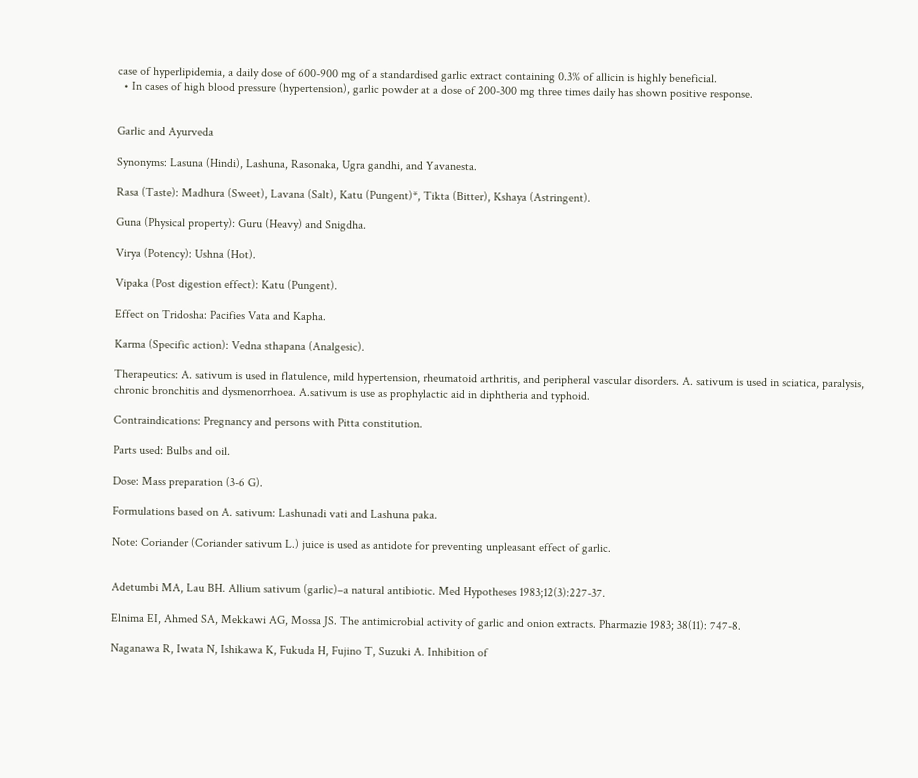case of hyperlipidemia, a daily dose of 600-900 mg of a standardised garlic extract containing 0.3% of allicin is highly beneficial.
  • In cases of high blood pressure (hypertension), garlic powder at a dose of 200-300 mg three times daily has shown positive response.


Garlic and Ayurveda

Synonyms: Lasuna (Hindi), Lashuna, Rasonaka, Ugra gandhi, and Yavanesta.

Rasa (Taste): Madhura (Sweet), Lavana (Salt), Katu (Pungent)*, Tikta (Bitter), Kshaya (Astringent).

Guna (Physical property): Guru (Heavy) and Snigdha.

Virya (Potency): Ushna (Hot).

Vipaka (Post digestion effect): Katu (Pungent).

Effect on Tridosha: Pacifies Vata and Kapha.

Karma (Specific action): Vedna sthapana (Analgesic).

Therapeutics: A. sativum is used in flatulence, mild hypertension, rheumatoid arthritis, and peripheral vascular disorders. A. sativum is used in sciatica, paralysis, chronic bronchitis and dysmenorrhoea. A.sativum is use as prophylactic aid in diphtheria and typhoid.

Contraindications: Pregnancy and persons with Pitta constitution.

Parts used: Bulbs and oil.

Dose: Mass preparation (3-6 G).

Formulations based on A. sativum: Lashunadi vati and Lashuna paka.

Note: Coriander (Coriander sativum L.) juice is used as antidote for preventing unpleasant effect of garlic.


Adetumbi MA, Lau BH. Allium sativum (garlic)–a natural antibiotic. Med Hypotheses 1983;12(3):227-37.

Elnima EI, Ahmed SA, Mekkawi AG, Mossa JS. The antimicrobial activity of garlic and onion extracts. Pharmazie 1983; 38(11): 747-8.

Naganawa R, Iwata N, Ishikawa K, Fukuda H, Fujino T, Suzuki A. Inhibition of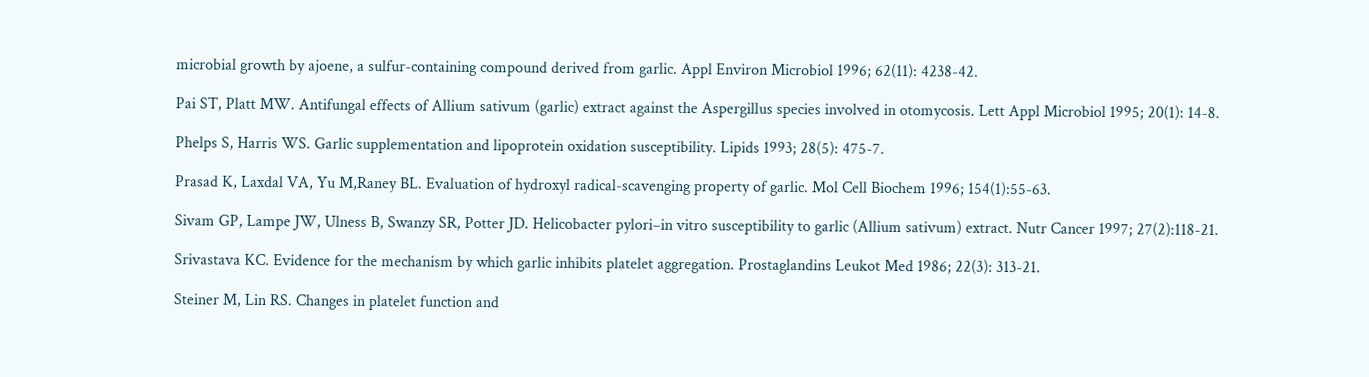microbial growth by ajoene, a sulfur-containing compound derived from garlic. Appl Environ Microbiol 1996; 62(11): 4238-42.

Pai ST, Platt MW. Antifungal effects of Allium sativum (garlic) extract against the Aspergillus species involved in otomycosis. Lett Appl Microbiol 1995; 20(1): 14-8.

Phelps S, Harris WS. Garlic supplementation and lipoprotein oxidation susceptibility. Lipids 1993; 28(5): 475-7.

Prasad K, Laxdal VA, Yu M,Raney BL. Evaluation of hydroxyl radical-scavenging property of garlic. Mol Cell Biochem 1996; 154(1):55-63.

Sivam GP, Lampe JW, Ulness B, Swanzy SR, Potter JD. Helicobacter pylori–in vitro susceptibility to garlic (Allium sativum) extract. Nutr Cancer 1997; 27(2):118-21.

Srivastava KC. Evidence for the mechanism by which garlic inhibits platelet aggregation. Prostaglandins Leukot Med 1986; 22(3): 313-21.

Steiner M, Lin RS. Changes in platelet function and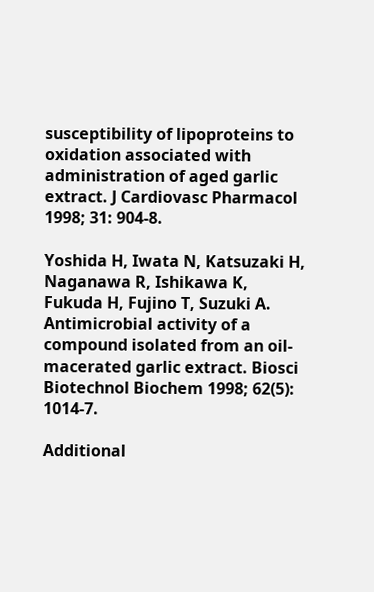susceptibility of lipoproteins to oxidation associated with administration of aged garlic extract. J Cardiovasc Pharmacol 1998; 31: 904-8.

Yoshida H, Iwata N, Katsuzaki H, Naganawa R, Ishikawa K, Fukuda H, Fujino T, Suzuki A. Antimicrobial activity of a compound isolated from an oil-macerated garlic extract. Biosci Biotechnol Biochem 1998; 62(5): 1014-7.

Additional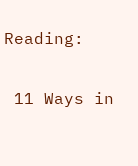Reading:

 11 Ways in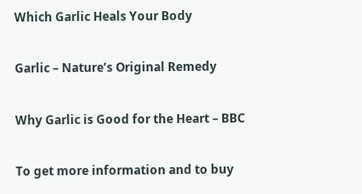Which Garlic Heals Your Body

Garlic – Nature’s Original Remedy

Why Garlic is Good for the Heart – BBC

To get more information and to buy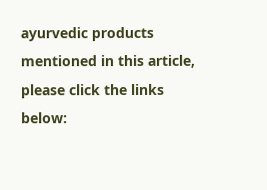ayurvedic products mentioned in this article, please click the links below: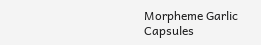Morpheme Garlic Capsules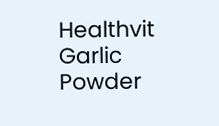Healthvit Garlic Powder